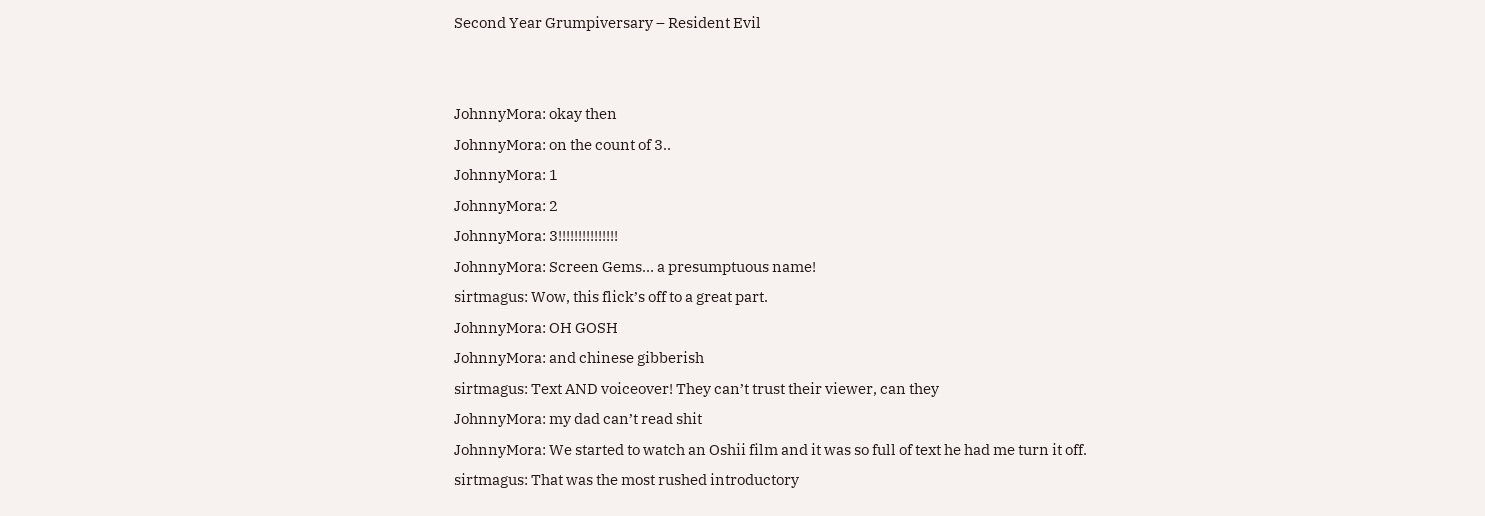Second Year Grumpiversary – Resident Evil


JohnnyMora: okay then
JohnnyMora: on the count of 3..
JohnnyMora: 1
JohnnyMora: 2
JohnnyMora: 3!!!!!!!!!!!!!!!
JohnnyMora: Screen Gems… a presumptuous name!
sirtmagus: Wow, this flick’s off to a great part.
JohnnyMora: OH GOSH
JohnnyMora: and chinese gibberish
sirtmagus: Text AND voiceover! They can’t trust their viewer, can they
JohnnyMora: my dad can’t read shit
JohnnyMora: We started to watch an Oshii film and it was so full of text he had me turn it off.
sirtmagus: That was the most rushed introductory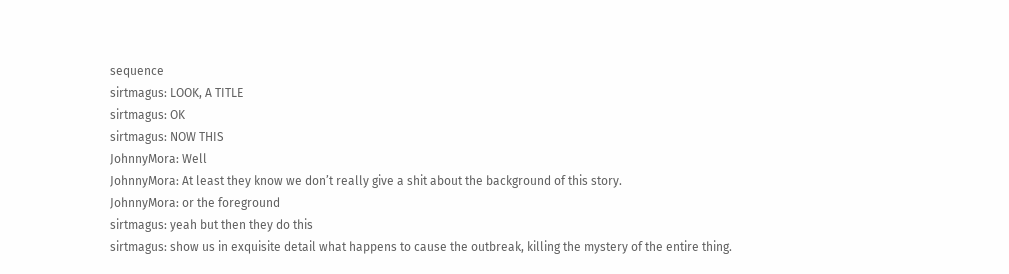sequence
sirtmagus: LOOK, A TITLE
sirtmagus: OK
sirtmagus: NOW THIS
JohnnyMora: Well
JohnnyMora: At least they know we don’t really give a shit about the background of this story.
JohnnyMora: or the foreground
sirtmagus: yeah but then they do this
sirtmagus: show us in exquisite detail what happens to cause the outbreak, killing the mystery of the entire thing.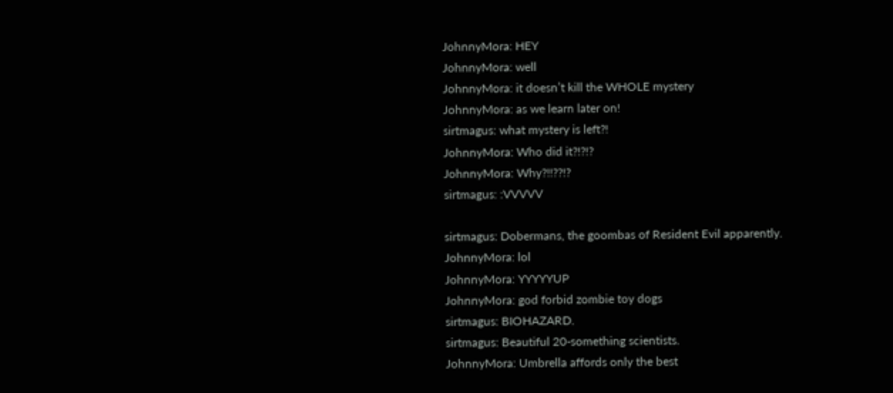JohnnyMora: HEY
JohnnyMora: well
JohnnyMora: it doesn’t kill the WHOLE mystery
JohnnyMora: as we learn later on!
sirtmagus: what mystery is left?!
JohnnyMora: Who did it?!?!?
JohnnyMora: Why?!!??!?
sirtmagus: :VVVVV

sirtmagus: Dobermans, the goombas of Resident Evil apparently.
JohnnyMora: lol
JohnnyMora: YYYYYUP
JohnnyMora: god forbid zombie toy dogs
sirtmagus: BIOHAZARD.
sirtmagus: Beautiful 20-something scientists.
JohnnyMora: Umbrella affords only the best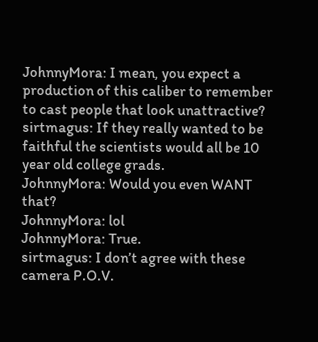JohnnyMora: I mean, you expect a production of this caliber to remember to cast people that look unattractive?
sirtmagus: If they really wanted to be faithful the scientists would all be 10 year old college grads.
JohnnyMora: Would you even WANT that?
JohnnyMora: lol
JohnnyMora: True.
sirtmagus: I don’t agree with these camera P.O.V.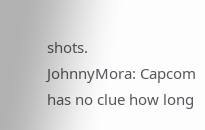shots.
JohnnyMora: Capcom has no clue how long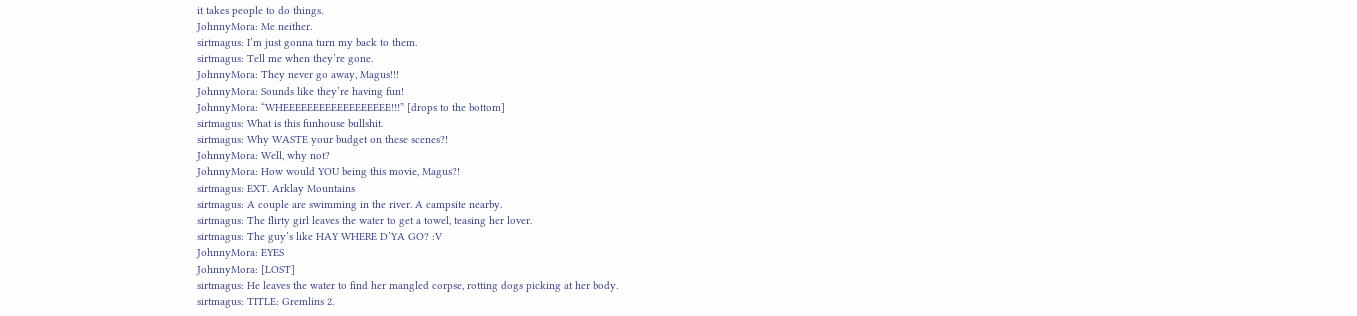it takes people to do things.
JohnnyMora: Me neither.
sirtmagus: I’m just gonna turn my back to them.
sirtmagus: Tell me when they’re gone.
JohnnyMora: They never go away, Magus!!!
JohnnyMora: Sounds like they’re having fun!
JohnnyMora: “WHEEEEEEEEEEEEEEEEEE!!!” [drops to the bottom]
sirtmagus: What is this funhouse bullshit.
sirtmagus: Why WASTE your budget on these scenes?!
JohnnyMora: Well, why not?
JohnnyMora: How would YOU being this movie, Magus?!
sirtmagus: EXT. Arklay Mountains
sirtmagus: A couple are swimming in the river. A campsite nearby.
sirtmagus: The flirty girl leaves the water to get a towel, teasing her lover.
sirtmagus: The guy’s like HAY WHERE D’YA GO? :V
JohnnyMora: EYES
JohnnyMora: [LOST]
sirtmagus: He leaves the water to find her mangled corpse, rotting dogs picking at her body.
sirtmagus: TITLE: Gremlins 2.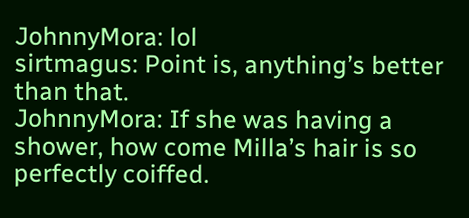JohnnyMora: lol
sirtmagus: Point is, anything’s better than that.
JohnnyMora: If she was having a shower, how come Milla’s hair is so perfectly coiffed.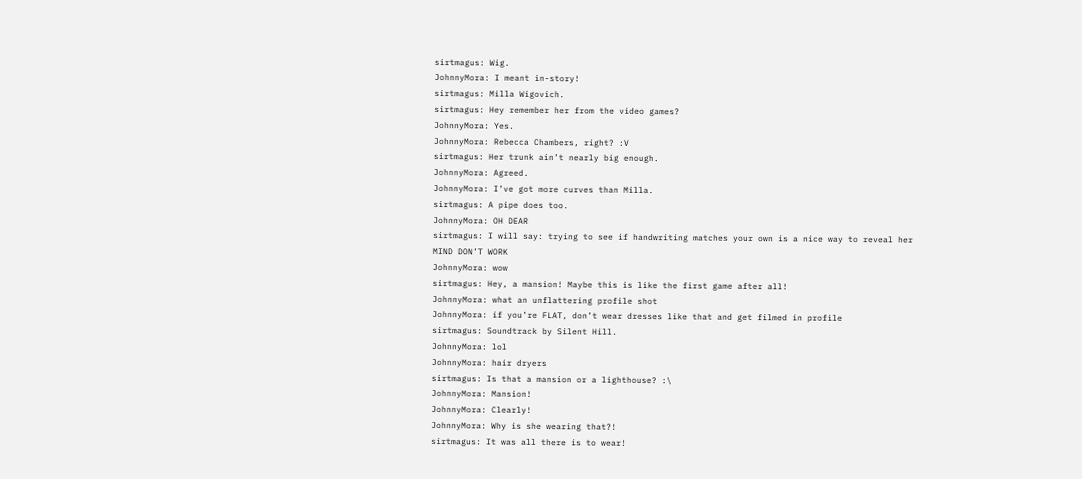sirtmagus: Wig.
JohnnyMora: I meant in-story!
sirtmagus: Milla Wigovich.
sirtmagus: Hey remember her from the video games?
JohnnyMora: Yes.
JohnnyMora: Rebecca Chambers, right? :V
sirtmagus: Her trunk ain’t nearly big enough.
JohnnyMora: Agreed.
JohnnyMora: I’ve got more curves than Milla.
sirtmagus: A pipe does too.
JohnnyMora: OH DEAR
sirtmagus: I will say: trying to see if handwriting matches your own is a nice way to reveal her MIND DON’T WORK
JohnnyMora: wow
sirtmagus: Hey, a mansion! Maybe this is like the first game after all!
JohnnyMora: what an unflattering profile shot
JohnnyMora: if you’re FLAT, don’t wear dresses like that and get filmed in profile
sirtmagus: Soundtrack by Silent Hill.
JohnnyMora: lol
JohnnyMora: hair dryers
sirtmagus: Is that a mansion or a lighthouse? :\
JohnnyMora: Mansion!
JohnnyMora: Clearly!
JohnnyMora: Why is she wearing that?!
sirtmagus: It was all there is to wear!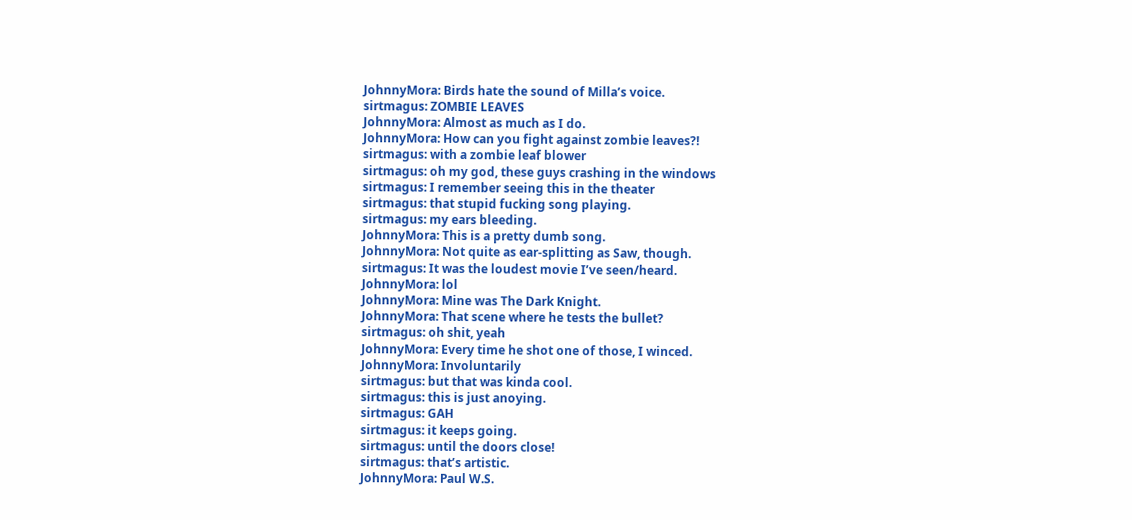JohnnyMora: Birds hate the sound of Milla’s voice.
sirtmagus: ZOMBIE LEAVES
JohnnyMora: Almost as much as I do.
JohnnyMora: How can you fight against zombie leaves?!
sirtmagus: with a zombie leaf blower
sirtmagus: oh my god, these guys crashing in the windows
sirtmagus: I remember seeing this in the theater
sirtmagus: that stupid fucking song playing.
sirtmagus: my ears bleeding.
JohnnyMora: This is a pretty dumb song.
JohnnyMora: Not quite as ear-splitting as Saw, though.
sirtmagus: It was the loudest movie I’ve seen/heard.
JohnnyMora: lol
JohnnyMora: Mine was The Dark Knight.
JohnnyMora: That scene where he tests the bullet?
sirtmagus: oh shit, yeah
JohnnyMora: Every time he shot one of those, I winced.
JohnnyMora: Involuntarily
sirtmagus: but that was kinda cool.
sirtmagus: this is just anoying.
sirtmagus: GAH
sirtmagus: it keeps going.
sirtmagus: until the doors close!
sirtmagus: that’s artistic.
JohnnyMora: Paul W.S.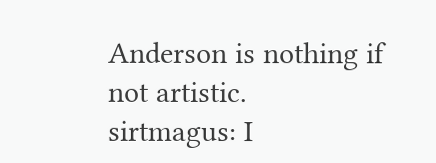Anderson is nothing if not artistic.
sirtmagus: I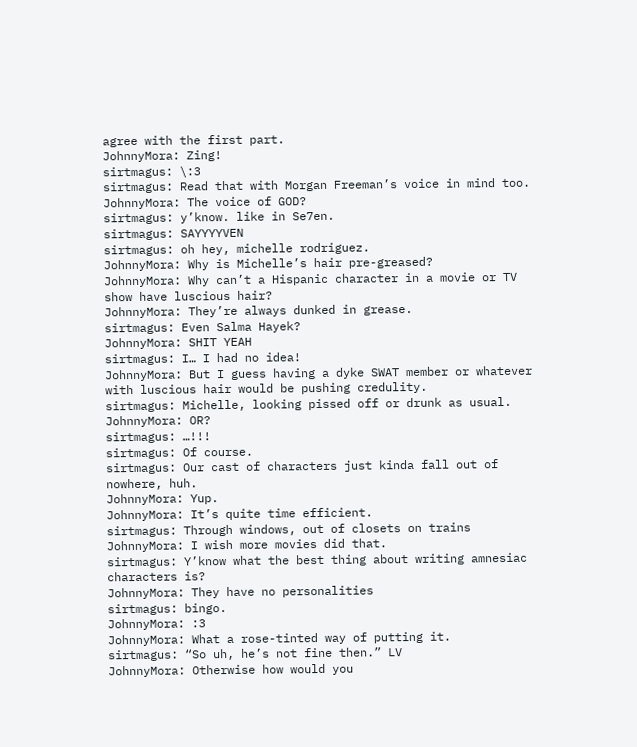agree with the first part.
JohnnyMora: Zing!
sirtmagus: \:3
sirtmagus: Read that with Morgan Freeman’s voice in mind too.
JohnnyMora: The voice of GOD?
sirtmagus: y’know. like in Se7en.
sirtmagus: SAYYYYVEN
sirtmagus: oh hey, michelle rodriguez.
JohnnyMora: Why is Michelle’s hair pre-greased?
JohnnyMora: Why can’t a Hispanic character in a movie or TV show have luscious hair?
JohnnyMora: They’re always dunked in grease.
sirtmagus: Even Salma Hayek?
JohnnyMora: SHIT YEAH
sirtmagus: I… I had no idea!
JohnnyMora: But I guess having a dyke SWAT member or whatever with luscious hair would be pushing credulity.
sirtmagus: Michelle, looking pissed off or drunk as usual.
JohnnyMora: OR?
sirtmagus: …!!!
sirtmagus: Of course.
sirtmagus: Our cast of characters just kinda fall out of nowhere, huh.
JohnnyMora: Yup.
JohnnyMora: It’s quite time efficient.
sirtmagus: Through windows, out of closets on trains
JohnnyMora: I wish more movies did that.
sirtmagus: Y’know what the best thing about writing amnesiac characters is?
JohnnyMora: They have no personalities
sirtmagus: bingo.
JohnnyMora: :3
JohnnyMora: What a rose-tinted way of putting it.
sirtmagus: “So uh, he’s not fine then.” LV
JohnnyMora: Otherwise how would you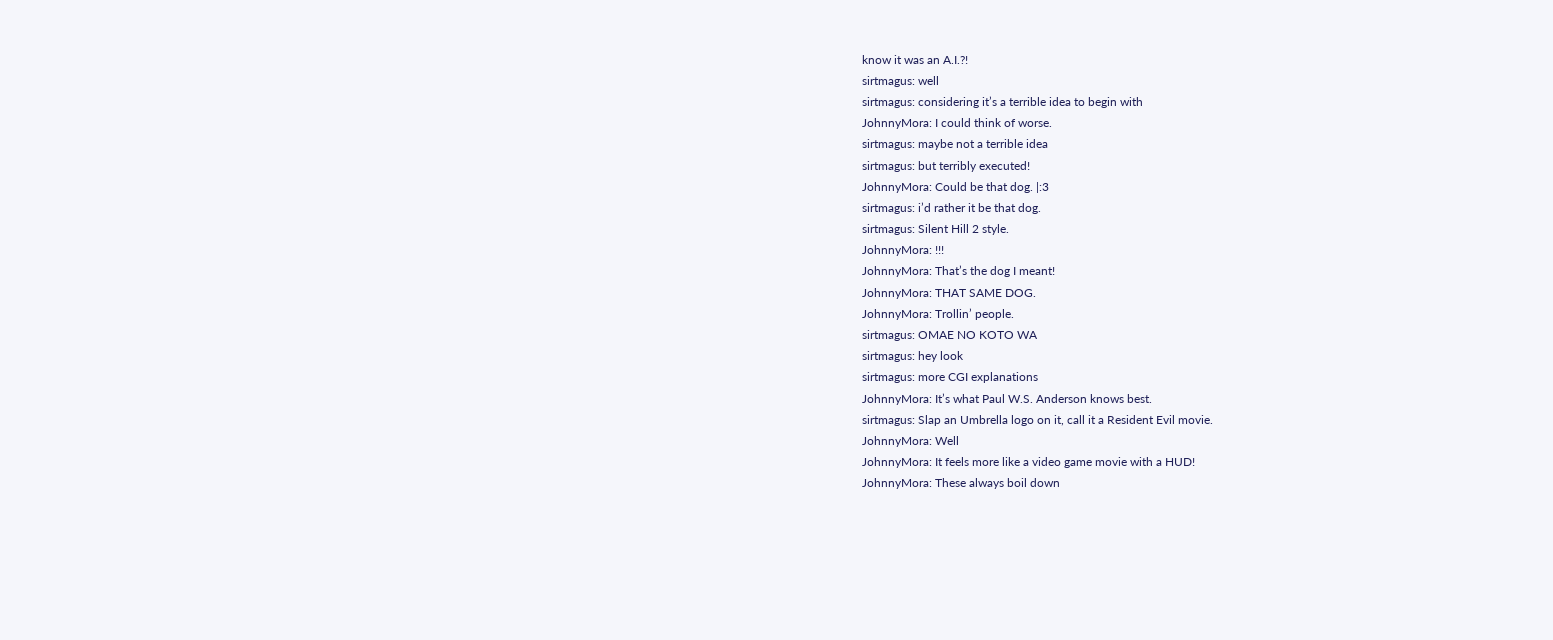know it was an A.I.?!
sirtmagus: well
sirtmagus: considering it’s a terrible idea to begin with
JohnnyMora: I could think of worse.
sirtmagus: maybe not a terrible idea
sirtmagus: but terribly executed!
JohnnyMora: Could be that dog. |:3
sirtmagus: i’d rather it be that dog.
sirtmagus: Silent Hill 2 style.
JohnnyMora: !!!
JohnnyMora: That’s the dog I meant!
JohnnyMora: THAT SAME DOG.
JohnnyMora: Trollin’ people.
sirtmagus: OMAE NO KOTO WA
sirtmagus: hey look
sirtmagus: more CGI explanations
JohnnyMora: It’s what Paul W.S. Anderson knows best.
sirtmagus: Slap an Umbrella logo on it, call it a Resident Evil movie.
JohnnyMora: Well
JohnnyMora: It feels more like a video game movie with a HUD!
JohnnyMora: These always boil down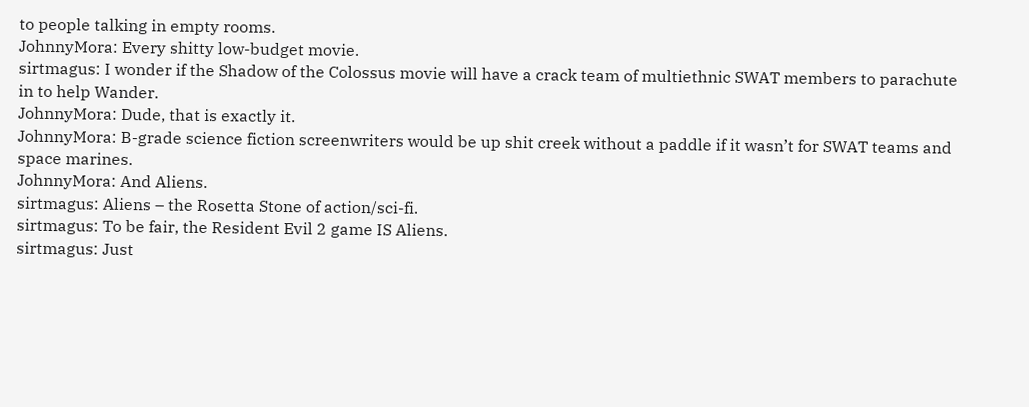to people talking in empty rooms.
JohnnyMora: Every shitty low-budget movie.
sirtmagus: I wonder if the Shadow of the Colossus movie will have a crack team of multiethnic SWAT members to parachute in to help Wander.
JohnnyMora: Dude, that is exactly it.
JohnnyMora: B-grade science fiction screenwriters would be up shit creek without a paddle if it wasn’t for SWAT teams and space marines.
JohnnyMora: And Aliens.
sirtmagus: Aliens – the Rosetta Stone of action/sci-fi.
sirtmagus: To be fair, the Resident Evil 2 game IS Aliens.
sirtmagus: Just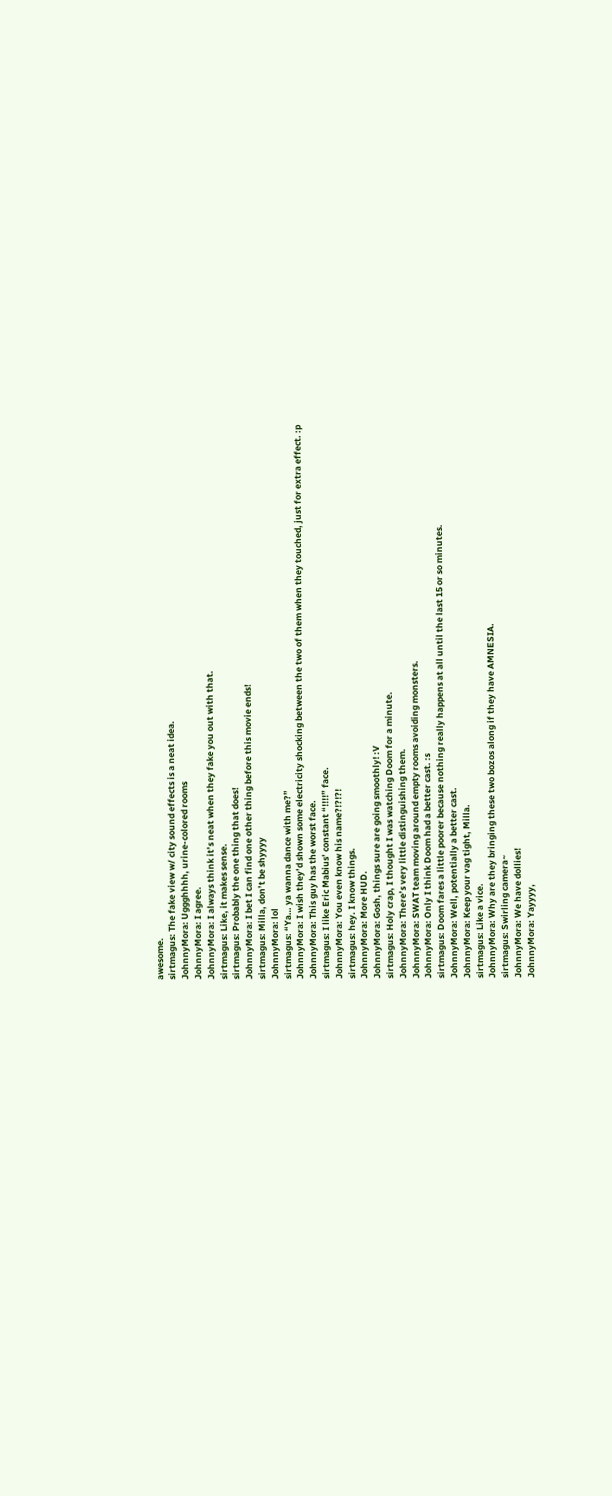awesome.
sirtmagus: The fake view w/ city sound effects is a neat idea.
JohnnyMora: Uggghhhh, urine-colored rooms
JohnnyMora: I agree.
JohnnyMora: I always think it’s neat when they fake you out with that.
sirtmagus: Like, it makes sense.
sirtmagus: Probably the one thing that does!
JohnnyMora: I bet I can find one other thing before this movie ends!
sirtmagus: Milla, don’t be shyyyy
JohnnyMora: lol
sirtmagus: “Ya… ya wanna dance with me?”
JohnnyMora: I wish they’d shown some electricity shocking between the two of them when they touched, just for extra effect. :p
JohnnyMora: This guy has the worst face.
sirtmagus: I like Eric Mabius’ constant “!!!!” face.
JohnnyMora: You even know his name?!?!?!
sirtmagus: hey. I know things.
JohnnyMora: More HUD.
JohnnyMora: Gosh, things sure are going smoothly! :V
sirtmagus: Holy crap, I thought I was watching Doom for a minute.
JohnnyMora: There’s very little distinguishing them.
JohnnyMora: SWAT team moving around empty rooms avoiding monsters.
JohnnyMora: Only I think Doom had a better cast. :s
sirtmagus: Doom fares a little poorer because nothing really happens at all until the last 15 or so minutes.
JohnnyMora: Well, potentially a better cast.
JohnnyMora: Keep your vag tight, Milla.
sirtmagus: Like a vice.
JohnnyMora: Why are they bringing these two bozos along if they have AMNESIA.
sirtmagus: Swirling camera~
JohnnyMora: We have dollies!
JohnnyMora: Yayyyy,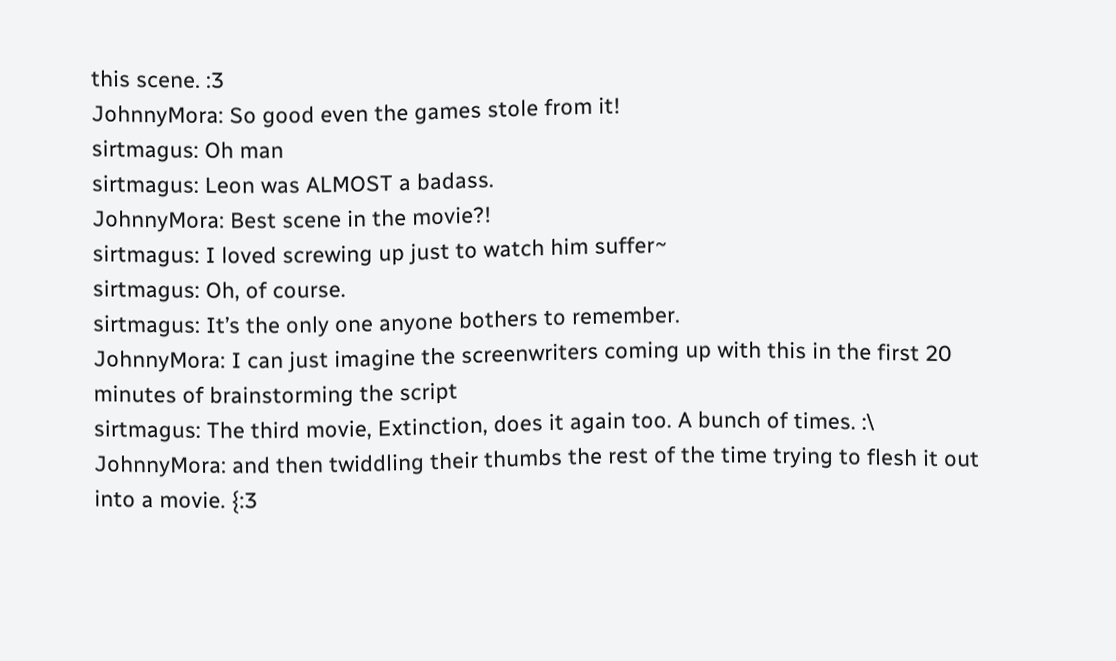this scene. :3
JohnnyMora: So good even the games stole from it!
sirtmagus: Oh man
sirtmagus: Leon was ALMOST a badass.
JohnnyMora: Best scene in the movie?!
sirtmagus: I loved screwing up just to watch him suffer~
sirtmagus: Oh, of course.
sirtmagus: It’s the only one anyone bothers to remember.
JohnnyMora: I can just imagine the screenwriters coming up with this in the first 20 minutes of brainstorming the script
sirtmagus: The third movie, Extinction, does it again too. A bunch of times. :\
JohnnyMora: and then twiddling their thumbs the rest of the time trying to flesh it out into a movie. {:3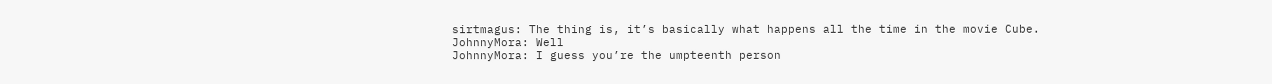sirtmagus: The thing is, it’s basically what happens all the time in the movie Cube.
JohnnyMora: Well
JohnnyMora: I guess you’re the umpteenth person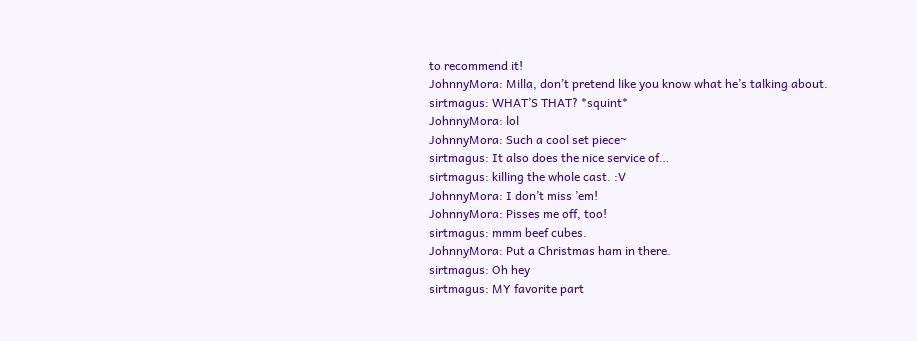to recommend it!
JohnnyMora: Milla, don’t pretend like you know what he’s talking about.
sirtmagus: WHAT’S THAT? *squint*
JohnnyMora: lol
JohnnyMora: Such a cool set piece~
sirtmagus: It also does the nice service of…
sirtmagus: killing the whole cast. :V
JohnnyMora: I don’t miss ’em!
JohnnyMora: Pisses me off, too!
sirtmagus: mmm beef cubes.
JohnnyMora: Put a Christmas ham in there.
sirtmagus: Oh hey
sirtmagus: MY favorite part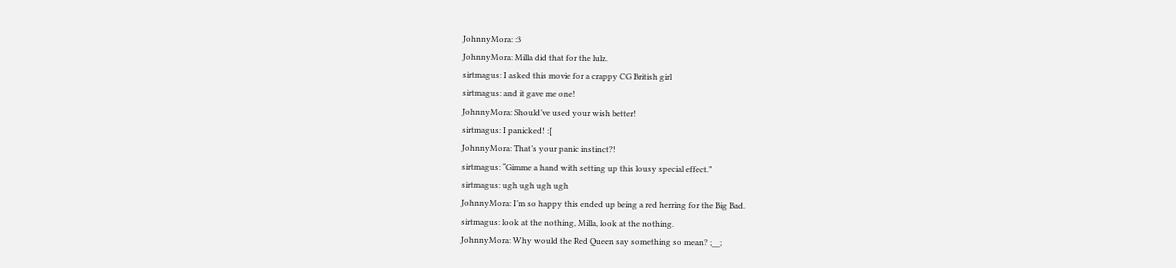JohnnyMora: :3
JohnnyMora: Milla did that for the lulz.
sirtmagus: I asked this movie for a crappy CG British girl
sirtmagus: and it gave me one!
JohnnyMora: Should’ve used your wish better!
sirtmagus: I panicked! :[
JohnnyMora: That’s your panic instinct?!
sirtmagus: “Gimme a hand with setting up this lousy special effect.”
sirtmagus: ugh ugh ugh ugh
JohnnyMora: I’m so happy this ended up being a red herring for the Big Bad.
sirtmagus: look at the nothing, Milla, look at the nothing.
JohnnyMora: Why would the Red Queen say something so mean? ;__;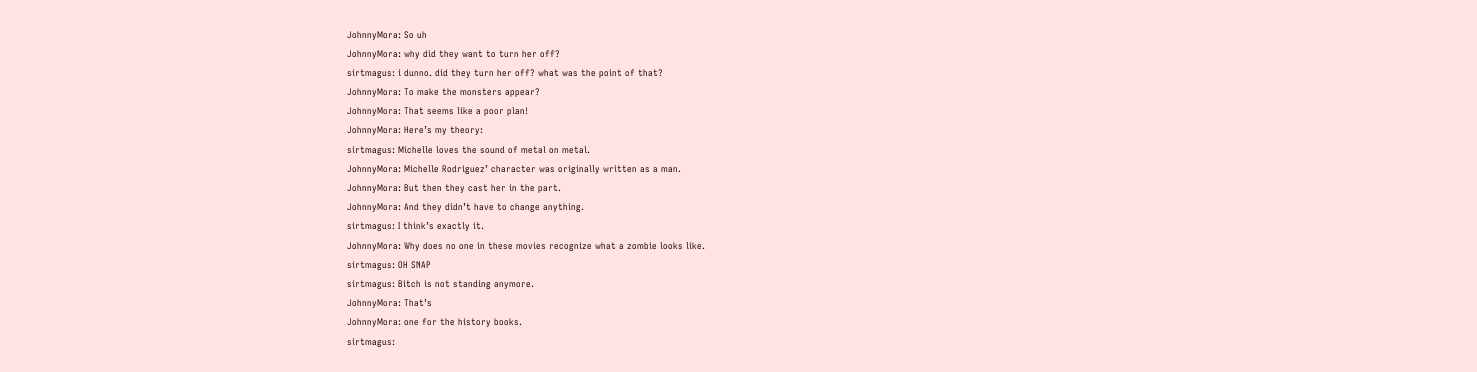JohnnyMora: So uh
JohnnyMora: why did they want to turn her off?
sirtmagus: i dunno. did they turn her off? what was the point of that?
JohnnyMora: To make the monsters appear?
JohnnyMora: That seems like a poor plan!
JohnnyMora: Here’s my theory:
sirtmagus: Michelle loves the sound of metal on metal.
JohnnyMora: Michelle Rodriguez’ character was originally written as a man.
JohnnyMora: But then they cast her in the part.
JohnnyMora: And they didn’t have to change anything.
sirtmagus: I think’s exactly it.
JohnnyMora: Why does no one in these movies recognize what a zombie looks like.
sirtmagus: OH SNAP
sirtmagus: Bitch is not standing anymore.
JohnnyMora: That’s
JohnnyMora: one for the history books.
sirtmagus: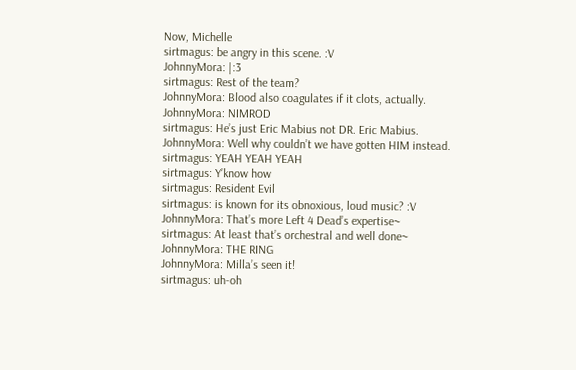Now, Michelle
sirtmagus: be angry in this scene. :V
JohnnyMora: |:3
sirtmagus: Rest of the team?
JohnnyMora: Blood also coagulates if it clots, actually.
JohnnyMora: NIMROD
sirtmagus: He’s just Eric Mabius not DR. Eric Mabius.
JohnnyMora: Well why couldn’t we have gotten HIM instead.
sirtmagus: YEAH YEAH YEAH
sirtmagus: Y’know how
sirtmagus: Resident Evil
sirtmagus: is known for its obnoxious, loud music? :V
JohnnyMora: That’s more Left 4 Dead’s expertise~
sirtmagus: At least that’s orchestral and well done~
JohnnyMora: THE RING
JohnnyMora: Milla’s seen it!
sirtmagus: uh-oh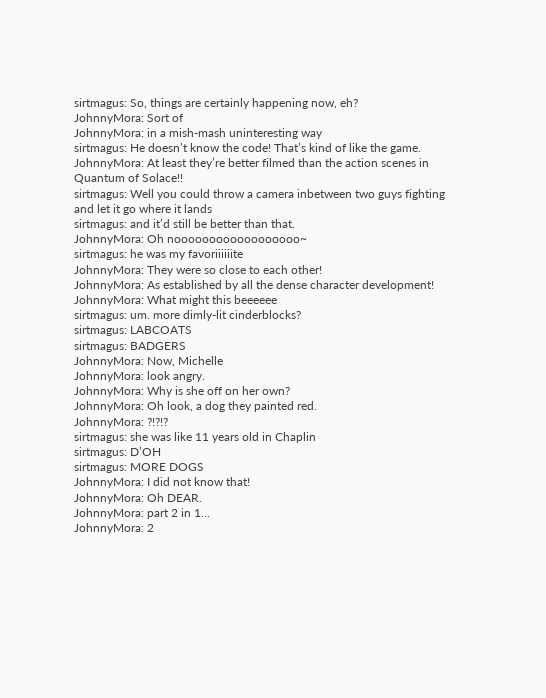sirtmagus: So, things are certainly happening now, eh?
JohnnyMora: Sort of
JohnnyMora: in a mish-mash uninteresting way
sirtmagus: He doesn’t know the code! That’s kind of like the game.
JohnnyMora: At least they’re better filmed than the action scenes in Quantum of Solace!!
sirtmagus: Well you could throw a camera inbetween two guys fighting and let it go where it lands
sirtmagus: and it’d still be better than that.
JohnnyMora: Oh noooooooooooooooooo~
sirtmagus: he was my favoriiiiiite
JohnnyMora: They were so close to each other!
JohnnyMora: As established by all the dense character development!
JohnnyMora: What might this beeeeee
sirtmagus: um. more dimly-lit cinderblocks?
sirtmagus: LABCOATS
sirtmagus: BADGERS
JohnnyMora: Now, Michelle
JohnnyMora: look angry.
JohnnyMora: Why is she off on her own?
JohnnyMora: Oh look, a dog they painted red.
JohnnyMora: ?!?!?
sirtmagus: she was like 11 years old in Chaplin
sirtmagus: D’OH
sirtmagus: MORE DOGS
JohnnyMora: I did not know that!
JohnnyMora: Oh DEAR.
JohnnyMora: part 2 in 1…
JohnnyMora: 2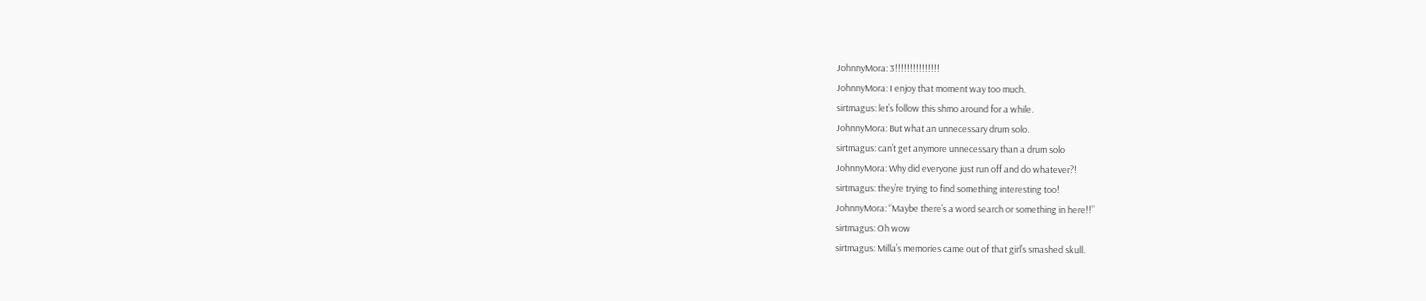JohnnyMora: 3!!!!!!!!!!!!!!!
JohnnyMora: I enjoy that moment way too much.
sirtmagus: let’s follow this shmo around for a while.
JohnnyMora: But what an unnecessary drum solo.
sirtmagus: can’t get anymore unnecessary than a drum solo
JohnnyMora: Why did everyone just run off and do whatever?!
sirtmagus: they’re trying to find something interesting too!
JohnnyMora: “Maybe there’s a word search or something in here!!”
sirtmagus: Oh wow
sirtmagus: Milla’s memories came out of that girl’s smashed skull.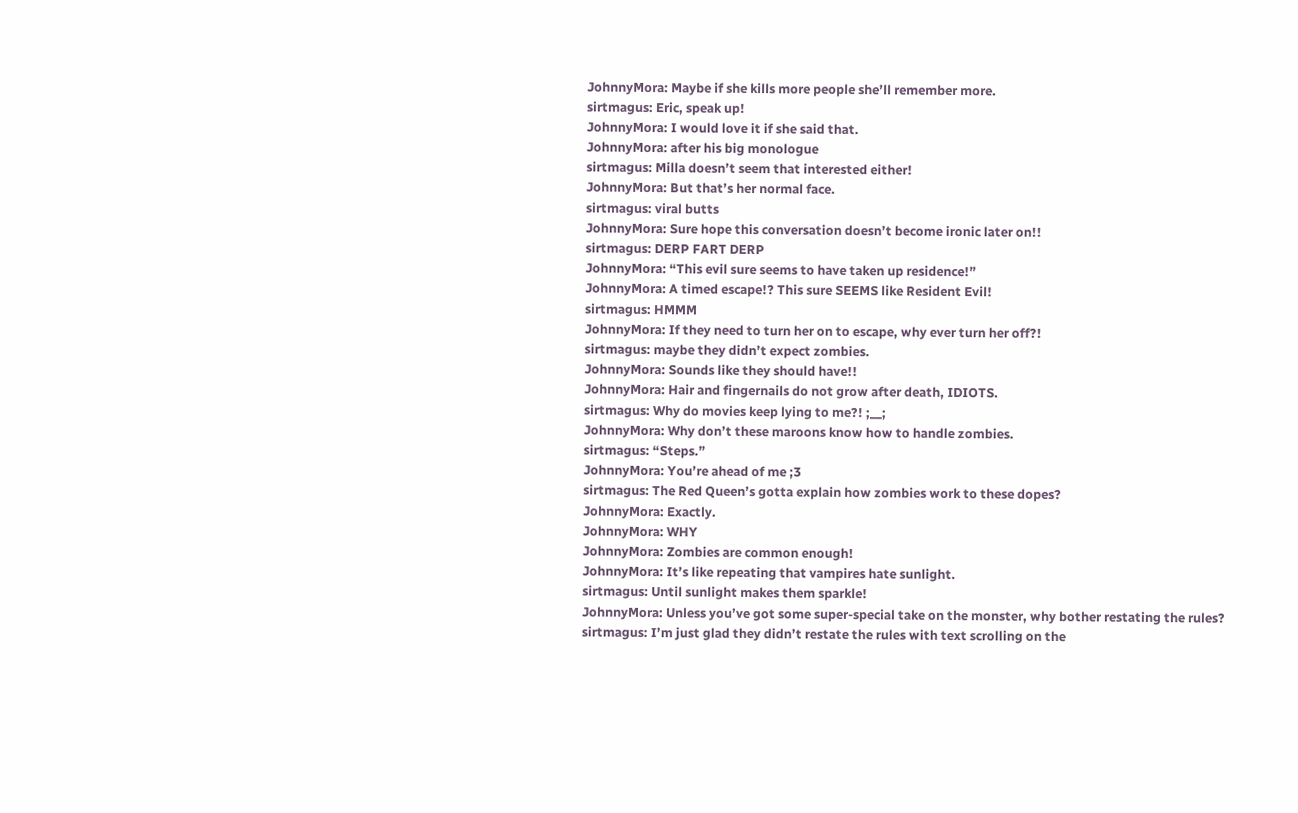JohnnyMora: Maybe if she kills more people she’ll remember more.
sirtmagus: Eric, speak up!
JohnnyMora: I would love it if she said that.
JohnnyMora: after his big monologue
sirtmagus: Milla doesn’t seem that interested either!
JohnnyMora: But that’s her normal face.
sirtmagus: viral butts
JohnnyMora: Sure hope this conversation doesn’t become ironic later on!!
sirtmagus: DERP FART DERP
JohnnyMora: “This evil sure seems to have taken up residence!”
JohnnyMora: A timed escape!? This sure SEEMS like Resident Evil!
sirtmagus: HMMM
JohnnyMora: If they need to turn her on to escape, why ever turn her off?!
sirtmagus: maybe they didn’t expect zombies.
JohnnyMora: Sounds like they should have!!
JohnnyMora: Hair and fingernails do not grow after death, IDIOTS.
sirtmagus: Why do movies keep lying to me?! ;__;
JohnnyMora: Why don’t these maroons know how to handle zombies.
sirtmagus: “Steps.”
JohnnyMora: You’re ahead of me ;3
sirtmagus: The Red Queen’s gotta explain how zombies work to these dopes?
JohnnyMora: Exactly.
JohnnyMora: WHY
JohnnyMora: Zombies are common enough!
JohnnyMora: It’s like repeating that vampires hate sunlight.
sirtmagus: Until sunlight makes them sparkle!
JohnnyMora: Unless you’ve got some super-special take on the monster, why bother restating the rules?
sirtmagus: I’m just glad they didn’t restate the rules with text scrolling on the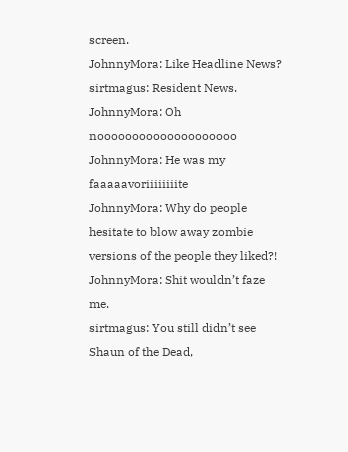screen.
JohnnyMora: Like Headline News?
sirtmagus: Resident News.
JohnnyMora: Oh noooooooooooooooooooo
JohnnyMora: He was my faaaaavoriiiiiiiite
JohnnyMora: Why do people hesitate to blow away zombie versions of the people they liked?!
JohnnyMora: Shit wouldn’t faze me.
sirtmagus: You still didn’t see Shaun of the Dead,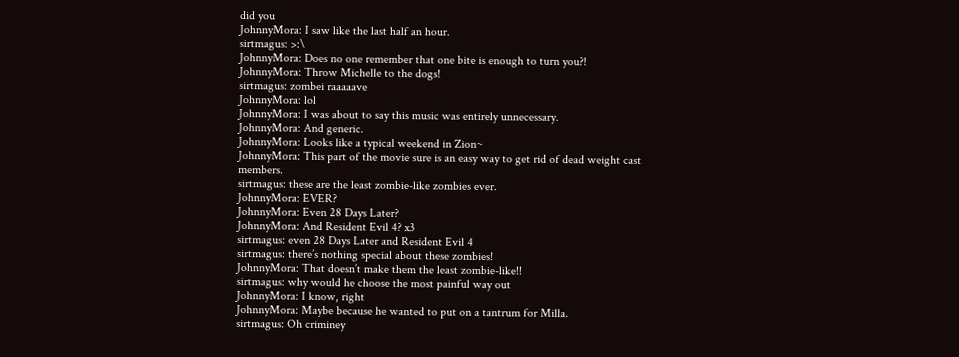did you
JohnnyMora: I saw like the last half an hour.
sirtmagus: >:\
JohnnyMora: Does no one remember that one bite is enough to turn you?!
JohnnyMora: Throw Michelle to the dogs!
sirtmagus: zombei raaaaave
JohnnyMora: lol
JohnnyMora: I was about to say this music was entirely unnecessary.
JohnnyMora: And generic.
JohnnyMora: Looks like a typical weekend in Zion~
JohnnyMora: This part of the movie sure is an easy way to get rid of dead weight cast members.
sirtmagus: these are the least zombie-like zombies ever.
JohnnyMora: EVER?
JohnnyMora: Even 28 Days Later?
JohnnyMora: And Resident Evil 4? x3
sirtmagus: even 28 Days Later and Resident Evil 4
sirtmagus: there’s nothing special about these zombies!
JohnnyMora: That doesn’t make them the least zombie-like!!
sirtmagus: why would he choose the most painful way out
JohnnyMora: I know, right
JohnnyMora: Maybe because he wanted to put on a tantrum for Milla.
sirtmagus: Oh criminey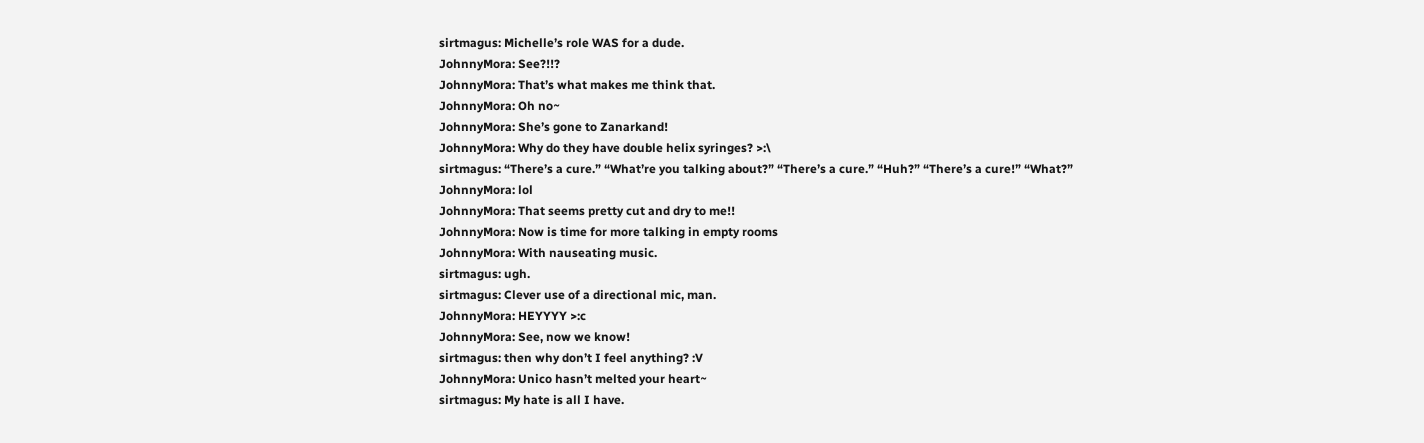sirtmagus: Michelle’s role WAS for a dude.
JohnnyMora: See?!!?
JohnnyMora: That’s what makes me think that.
JohnnyMora: Oh no~
JohnnyMora: She’s gone to Zanarkand!
JohnnyMora: Why do they have double helix syringes? >:\
sirtmagus: “There’s a cure.” “What’re you talking about?” “There’s a cure.” “Huh?” “There’s a cure!” “What?”
JohnnyMora: lol
JohnnyMora: That seems pretty cut and dry to me!!
JohnnyMora: Now is time for more talking in empty rooms
JohnnyMora: With nauseating music.
sirtmagus: ugh.
sirtmagus: Clever use of a directional mic, man.
JohnnyMora: HEYYYY >:c
JohnnyMora: See, now we know!
sirtmagus: then why don’t I feel anything? :V
JohnnyMora: Unico hasn’t melted your heart~
sirtmagus: My hate is all I have.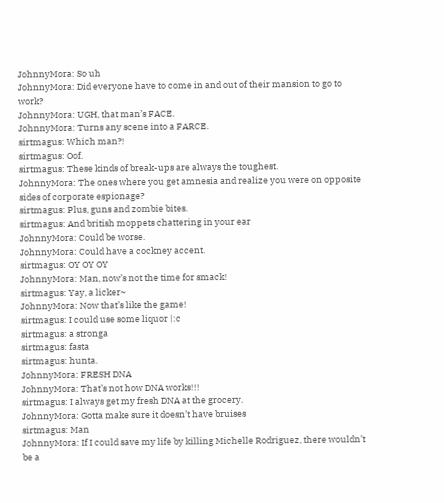JohnnyMora: So uh
JohnnyMora: Did everyone have to come in and out of their mansion to go to work?
JohnnyMora: UGH, that man’s FACE.
JohnnyMora: Turns any scene into a FARCE.
sirtmagus: Which man?!
sirtmagus: Oof.
sirtmagus: These kinds of break-ups are always the toughest.
JohnnyMora: The ones where you get amnesia and realize you were on opposite sides of corporate espionage?
sirtmagus: Plus, guns and zombie bites.
sirtmagus: And british moppets chattering in your ear
JohnnyMora: Could be worse.
JohnnyMora: Could have a cockney accent.
sirtmagus: OY OY OY
JohnnyMora: Man, now’s not the time for smack!
sirtmagus: Yay, a licker~
JohnnyMora: Now that’s like the game!
sirtmagus: I could use some liquor |:c
sirtmagus: a stronga
sirtmagus: fasta
sirtmagus: hunta.
JohnnyMora: FRESH DNA
JohnnyMora: That’s not how DNA works!!!
sirtmagus: I always get my fresh DNA at the grocery.
JohnnyMora: Gotta make sure it doesn’t have bruises
sirtmagus: Man
JohnnyMora: If I could save my life by killing Michelle Rodriguez, there wouldn’t be a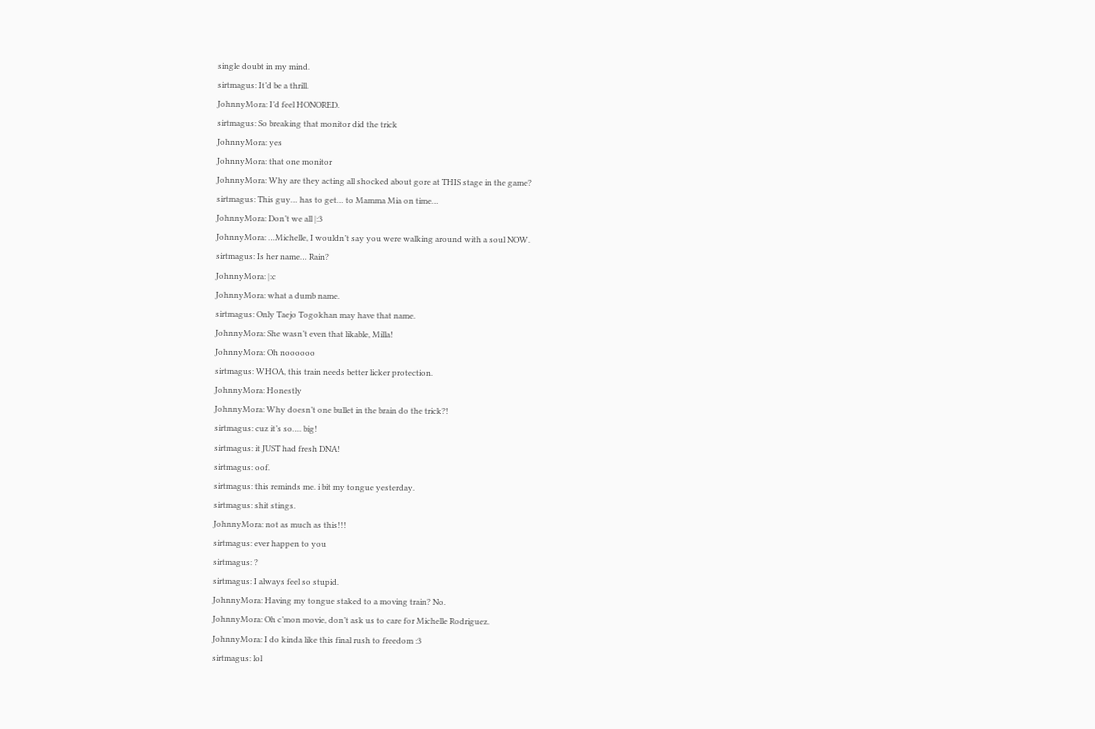single doubt in my mind.
sirtmagus: It’d be a thrill.
JohnnyMora: I’d feel HONORED.
sirtmagus: So breaking that monitor did the trick
JohnnyMora: yes
JohnnyMora: that one monitor
JohnnyMora: Why are they acting all shocked about gore at THIS stage in the game?
sirtmagus: This guy… has to get… to Mamma Mia on time…
JohnnyMora: Don’t we all |:3
JohnnyMora: …Michelle, I wouldn’t say you were walking around with a soul NOW.
sirtmagus: Is her name… Rain?
JohnnyMora: |:c
JohnnyMora: what a dumb name.
sirtmagus: Only Taejo Togokhan may have that name.
JohnnyMora: She wasn’t even that likable, Milla!
JohnnyMora: Oh noooooo
sirtmagus: WHOA, this train needs better licker protection.
JohnnyMora: Honestly
JohnnyMora: Why doesn’t one bullet in the brain do the trick?!
sirtmagus: cuz it’s so…. big!
sirtmagus: it JUST had fresh DNA!
sirtmagus: oof.
sirtmagus: this reminds me. i bit my tongue yesterday.
sirtmagus: shit stings.
JohnnyMora: not as much as this!!!
sirtmagus: ever happen to you
sirtmagus: ?
sirtmagus: I always feel so stupid.
JohnnyMora: Having my tongue staked to a moving train? No.
JohnnyMora: Oh c’mon movie, don’t ask us to care for Michelle Rodriguez.
JohnnyMora: I do kinda like this final rush to freedom :3
sirtmagus: lol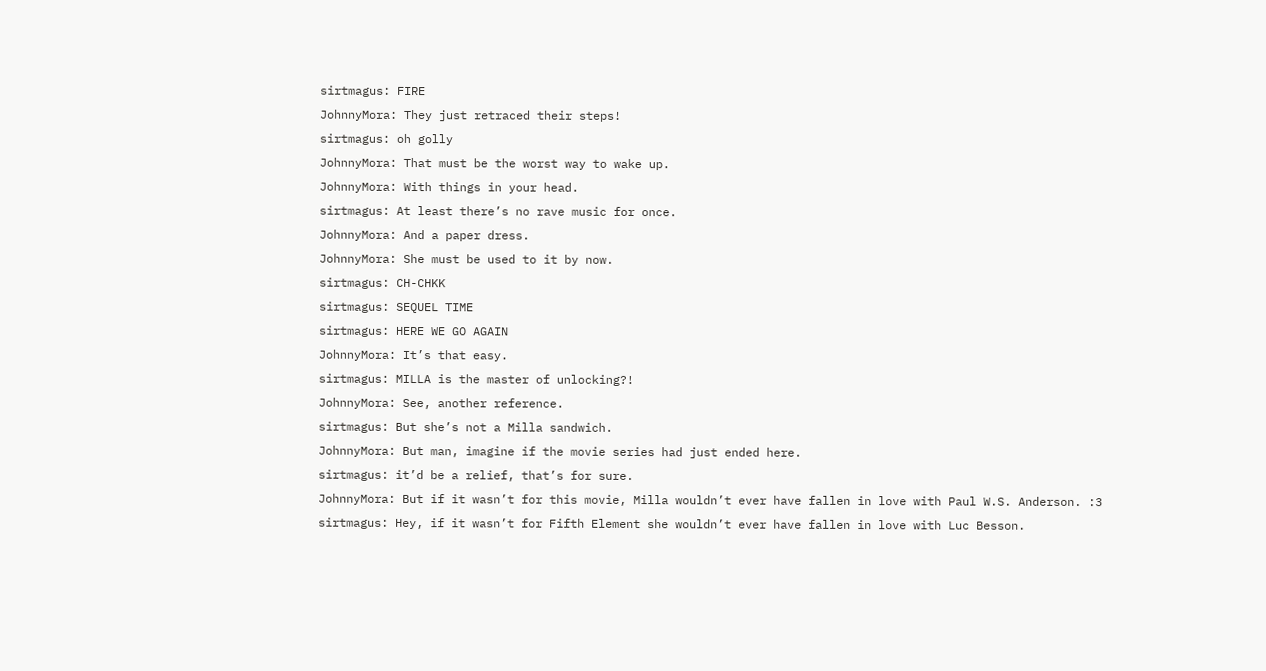sirtmagus: FIRE
JohnnyMora: They just retraced their steps!
sirtmagus: oh golly
JohnnyMora: That must be the worst way to wake up.
JohnnyMora: With things in your head.
sirtmagus: At least there’s no rave music for once.
JohnnyMora: And a paper dress.
JohnnyMora: She must be used to it by now.
sirtmagus: CH-CHKK
sirtmagus: SEQUEL TIME
sirtmagus: HERE WE GO AGAIN
JohnnyMora: It’s that easy.
sirtmagus: MILLA is the master of unlocking?!
JohnnyMora: See, another reference.
sirtmagus: But she’s not a Milla sandwich.
JohnnyMora: But man, imagine if the movie series had just ended here.
sirtmagus: it’d be a relief, that’s for sure.
JohnnyMora: But if it wasn’t for this movie, Milla wouldn’t ever have fallen in love with Paul W.S. Anderson. :3
sirtmagus: Hey, if it wasn’t for Fifth Element she wouldn’t ever have fallen in love with Luc Besson.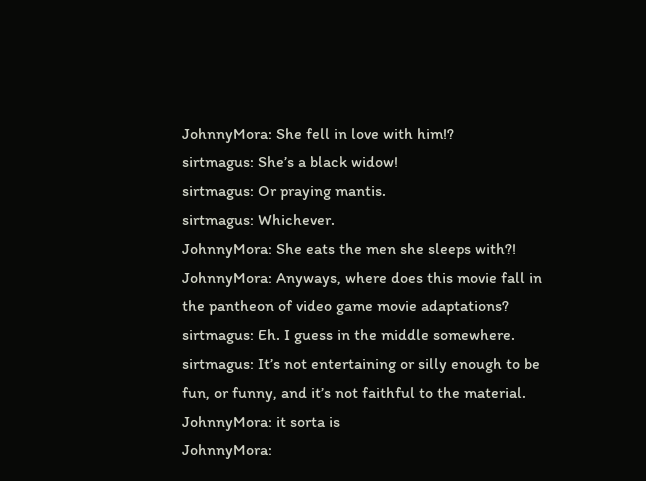JohnnyMora: She fell in love with him!?
sirtmagus: She’s a black widow!
sirtmagus: Or praying mantis.
sirtmagus: Whichever.
JohnnyMora: She eats the men she sleeps with?!
JohnnyMora: Anyways, where does this movie fall in the pantheon of video game movie adaptations?
sirtmagus: Eh. I guess in the middle somewhere.
sirtmagus: It’s not entertaining or silly enough to be fun, or funny, and it’s not faithful to the material.
JohnnyMora: it sorta is
JohnnyMora: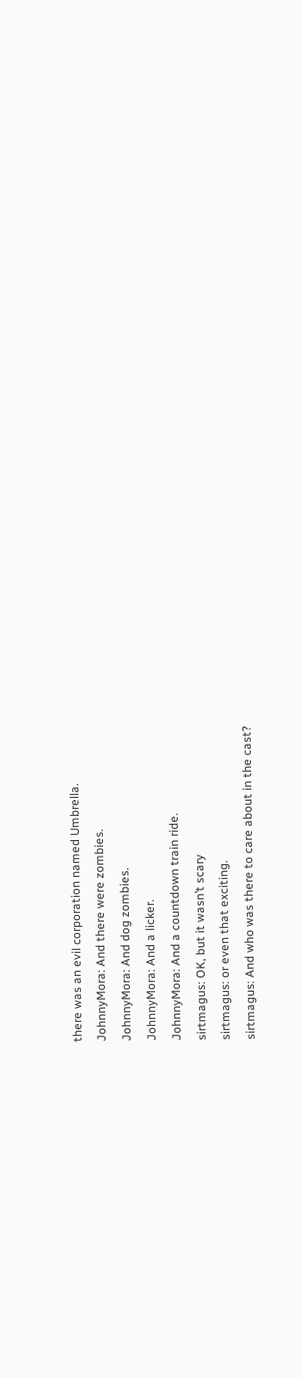there was an evil corporation named Umbrella.
JohnnyMora: And there were zombies.
JohnnyMora: And dog zombies.
JohnnyMora: And a licker.
JohnnyMora: And a countdown train ride.
sirtmagus: OK, but it wasn’t scary
sirtmagus: or even that exciting.
sirtmagus: And who was there to care about in the cast?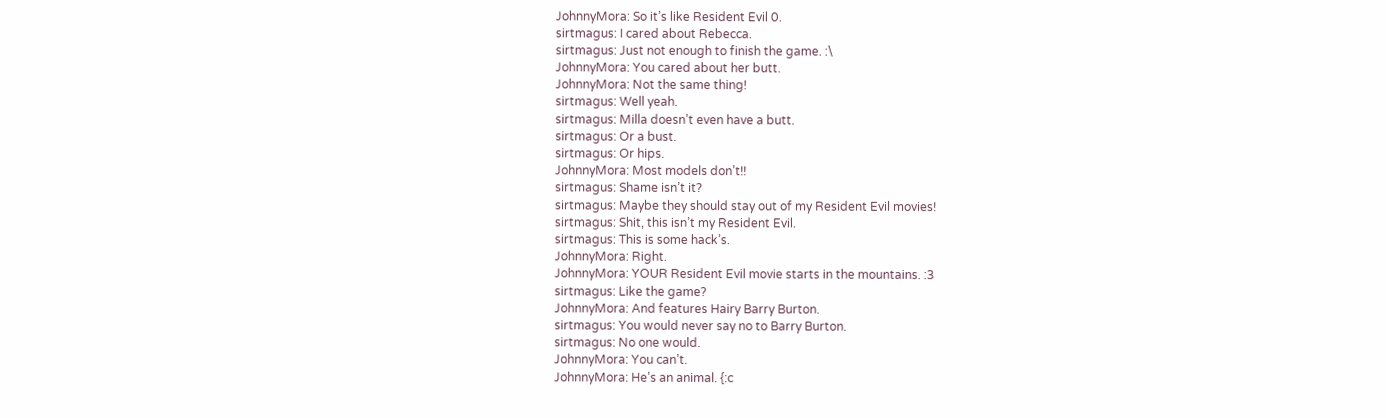JohnnyMora: So it’s like Resident Evil 0.
sirtmagus: I cared about Rebecca.
sirtmagus: Just not enough to finish the game. :\
JohnnyMora: You cared about her butt.
JohnnyMora: Not the same thing!
sirtmagus: Well yeah.
sirtmagus: Milla doesn’t even have a butt.
sirtmagus: Or a bust.
sirtmagus: Or hips.
JohnnyMora: Most models don’t!!
sirtmagus: Shame isn’t it?
sirtmagus: Maybe they should stay out of my Resident Evil movies!
sirtmagus: Shit, this isn’t my Resident Evil.
sirtmagus: This is some hack’s.
JohnnyMora: Right.
JohnnyMora: YOUR Resident Evil movie starts in the mountains. :3
sirtmagus: Like the game?
JohnnyMora: And features Hairy Barry Burton.
sirtmagus: You would never say no to Barry Burton.
sirtmagus: No one would.
JohnnyMora: You can’t.
JohnnyMora: He’s an animal. {:c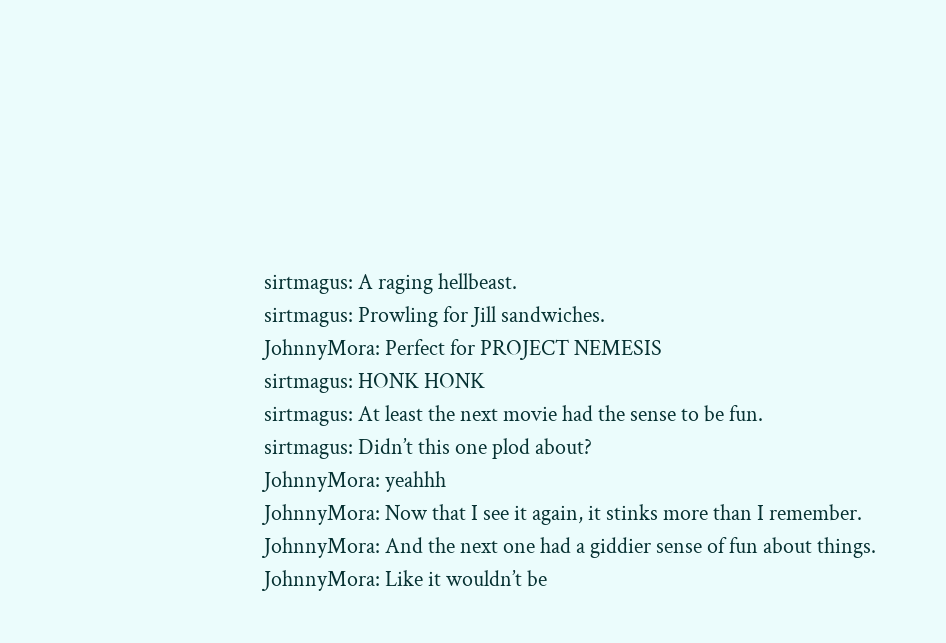sirtmagus: A raging hellbeast.
sirtmagus: Prowling for Jill sandwiches.
JohnnyMora: Perfect for PROJECT NEMESIS
sirtmagus: HONK HONK
sirtmagus: At least the next movie had the sense to be fun.
sirtmagus: Didn’t this one plod about?
JohnnyMora: yeahhh
JohnnyMora: Now that I see it again, it stinks more than I remember.
JohnnyMora: And the next one had a giddier sense of fun about things.
JohnnyMora: Like it wouldn’t be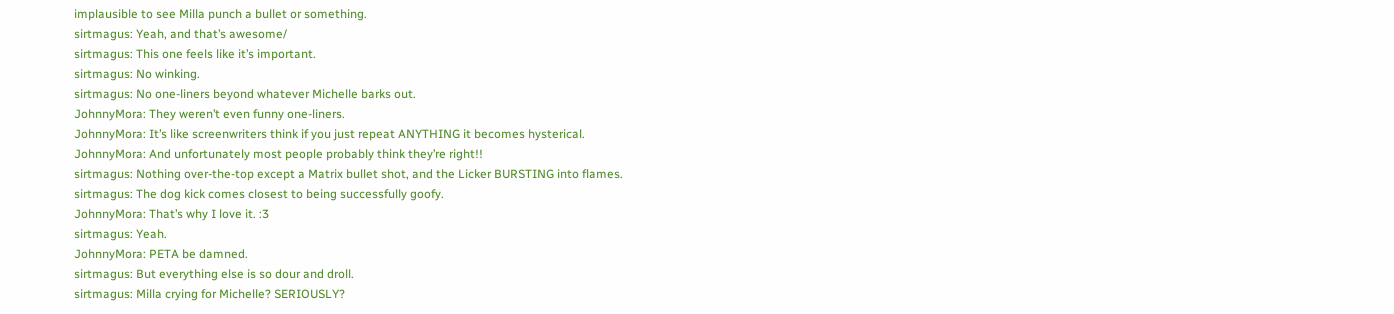implausible to see Milla punch a bullet or something.
sirtmagus: Yeah, and that’s awesome/
sirtmagus: This one feels like it’s important.
sirtmagus: No winking.
sirtmagus: No one-liners beyond whatever Michelle barks out.
JohnnyMora: They weren’t even funny one-liners.
JohnnyMora: It’s like screenwriters think if you just repeat ANYTHING it becomes hysterical.
JohnnyMora: And unfortunately most people probably think they’re right!!
sirtmagus: Nothing over-the-top except a Matrix bullet shot, and the Licker BURSTING into flames.
sirtmagus: The dog kick comes closest to being successfully goofy.
JohnnyMora: That’s why I love it. :3
sirtmagus: Yeah.
JohnnyMora: PETA be damned.
sirtmagus: But everything else is so dour and droll.
sirtmagus: Milla crying for Michelle? SERIOUSLY?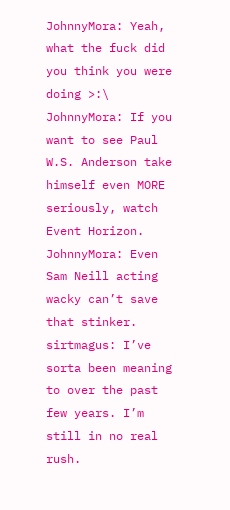JohnnyMora: Yeah, what the fuck did you think you were doing >:\
JohnnyMora: If you want to see Paul W.S. Anderson take himself even MORE seriously, watch Event Horizon.
JohnnyMora: Even Sam Neill acting wacky can’t save that stinker.
sirtmagus: I’ve sorta been meaning to over the past few years. I’m still in no real rush.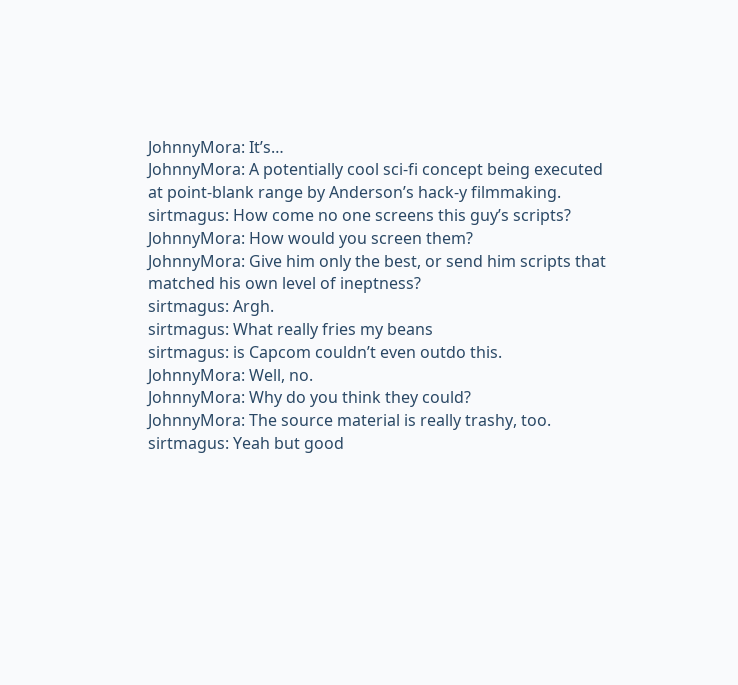JohnnyMora: It’s…
JohnnyMora: A potentially cool sci-fi concept being executed at point-blank range by Anderson’s hack-y filmmaking.
sirtmagus: How come no one screens this guy’s scripts?
JohnnyMora: How would you screen them?
JohnnyMora: Give him only the best, or send him scripts that matched his own level of ineptness?
sirtmagus: Argh.
sirtmagus: What really fries my beans
sirtmagus: is Capcom couldn’t even outdo this.
JohnnyMora: Well, no.
JohnnyMora: Why do you think they could?
JohnnyMora: The source material is really trashy, too.
sirtmagus: Yeah but good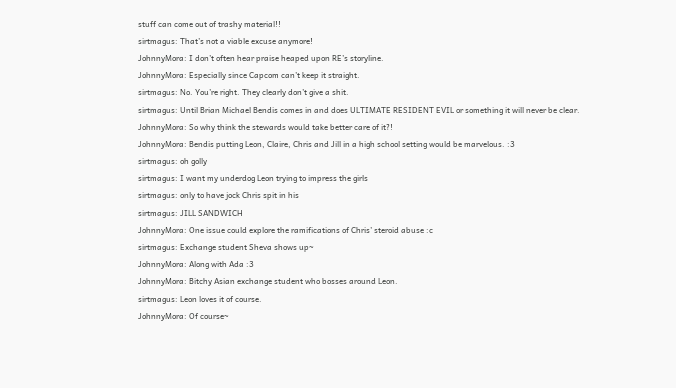stuff can come out of trashy material!!
sirtmagus: That’s not a viable excuse anymore!
JohnnyMora: I don’t often hear praise heaped upon RE’s storyline.
JohnnyMora: Especially since Capcom can’t keep it straight.
sirtmagus: No. You’re right. They clearly don’t give a shit.
sirtmagus: Until Brian Michael Bendis comes in and does ULTIMATE RESIDENT EVIL or something it will never be clear.
JohnnyMora: So why think the stewards would take better care of it?!
JohnnyMora: Bendis putting Leon, Claire, Chris and Jill in a high school setting would be marvelous. :3
sirtmagus: oh golly
sirtmagus: I want my underdog Leon trying to impress the girls
sirtmagus: only to have jock Chris spit in his
sirtmagus: JILL SANDWICH
JohnnyMora: One issue could explore the ramifications of Chris’ steroid abuse :c
sirtmagus: Exchange student Sheva shows up~
JohnnyMora: Along with Ada :3
JohnnyMora: Bitchy Asian exchange student who bosses around Leon.
sirtmagus: Leon loves it of course.
JohnnyMora: Of course~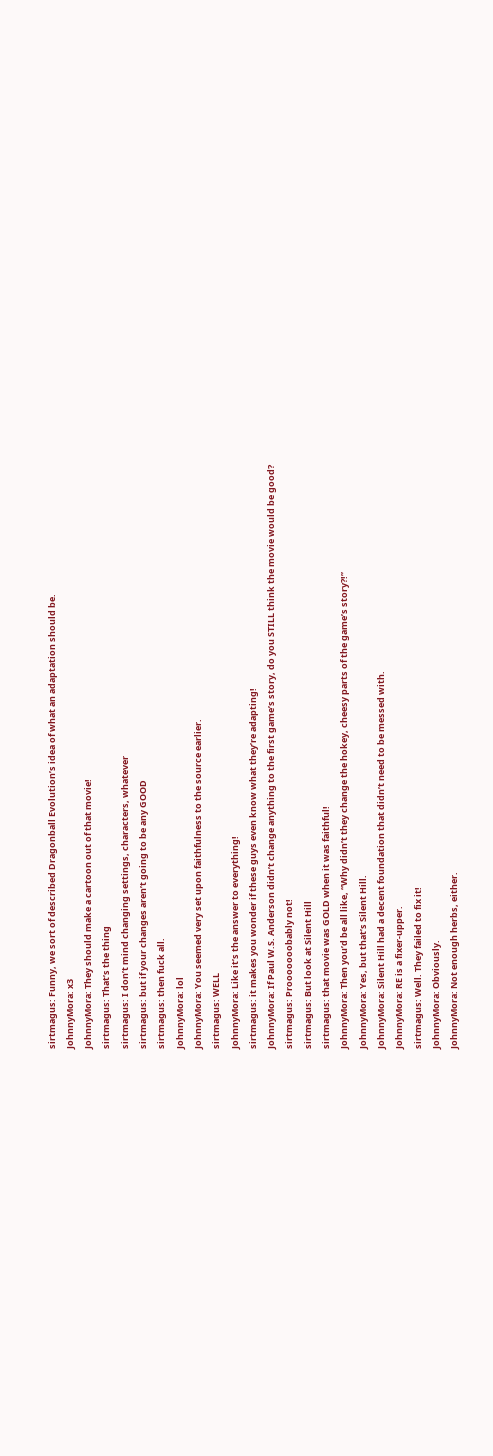sirtmagus: Funny, we sort of described Dragonball Evolution’s idea of what an adaptation should be.
JohnnyMora: x3
JohnnyMora: They should make a cartoon out of that movie!
sirtmagus: That’s the thing
sirtmagus: I don’t mind changing settings, characters, whatever
sirtmagus: but if your changes aren’t going to be any GOOD
sirtmagus: then fuck all.
JohnnyMora: lol
JohnnyMora: You seemed very set upon faithfulness to the source earlier.
sirtmagus: WELL
JohnnyMora: Like it’s the answer to everything!
sirtmagus: it makes you wonder if these guys even know what they’re adapting!
JohnnyMora: If Paul W.S. Anderson didn’t change anything to the first game’s story, do you STILL think the movie would be good?
sirtmagus: Prooooooobably not!
sirtmagus: But look at Silent Hill
sirtmagus: that movie was GOLD when it was faithful!
JohnnyMora: Then you’d be all like, “Why didn’t they change the hokey, cheesy parts of the game’s story?!”
JohnnyMora: Yes, but that’s Silent Hill.
JohnnyMora: Silent Hill had a decent foundation that didn’t need to be messed with.
JohnnyMora: RE is a fixer-upper.
sirtmagus: Well. They failed to fix it!
JohnnyMora: Obviously.
JohnnyMora: Not enough herbs, either.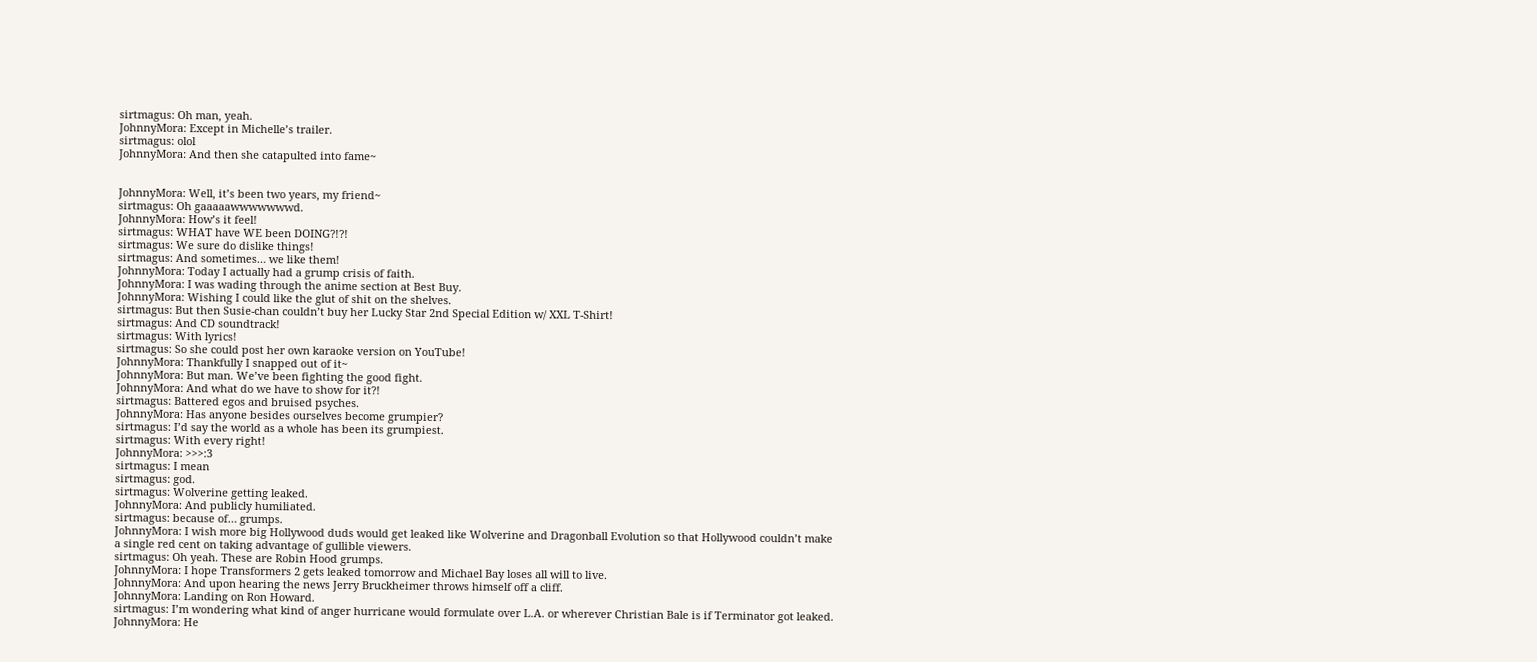sirtmagus: Oh man, yeah.
JohnnyMora: Except in Michelle’s trailer.
sirtmagus: olol
JohnnyMora: And then she catapulted into fame~


JohnnyMora: Well, it’s been two years, my friend~
sirtmagus: Oh gaaaaawwwwwwwd.
JohnnyMora: How’s it feel!
sirtmagus: WHAT have WE been DOING?!?!
sirtmagus: We sure do dislike things!
sirtmagus: And sometimes… we like them!
JohnnyMora: Today I actually had a grump crisis of faith.
JohnnyMora: I was wading through the anime section at Best Buy.
JohnnyMora: Wishing I could like the glut of shit on the shelves.
sirtmagus: But then Susie-chan couldn’t buy her Lucky Star 2nd Special Edition w/ XXL T-Shirt!
sirtmagus: And CD soundtrack!
sirtmagus: With lyrics!
sirtmagus: So she could post her own karaoke version on YouTube!
JohnnyMora: Thankfully I snapped out of it~
JohnnyMora: But man. We’ve been fighting the good fight.
JohnnyMora: And what do we have to show for it?!
sirtmagus: Battered egos and bruised psyches.
JohnnyMora: Has anyone besides ourselves become grumpier?
sirtmagus: I’d say the world as a whole has been its grumpiest.
sirtmagus: With every right!
JohnnyMora: >>>:3
sirtmagus: I mean
sirtmagus: god.
sirtmagus: Wolverine getting leaked.
JohnnyMora: And publicly humiliated.
sirtmagus: because of… grumps.
JohnnyMora: I wish more big Hollywood duds would get leaked like Wolverine and Dragonball Evolution so that Hollywood couldn’t make a single red cent on taking advantage of gullible viewers.
sirtmagus: Oh yeah. These are Robin Hood grumps.
JohnnyMora: I hope Transformers 2 gets leaked tomorrow and Michael Bay loses all will to live.
JohnnyMora: And upon hearing the news Jerry Bruckheimer throws himself off a cliff.
JohnnyMora: Landing on Ron Howard.
sirtmagus: I’m wondering what kind of anger hurricane would formulate over L.A. or wherever Christian Bale is if Terminator got leaked.
JohnnyMora: He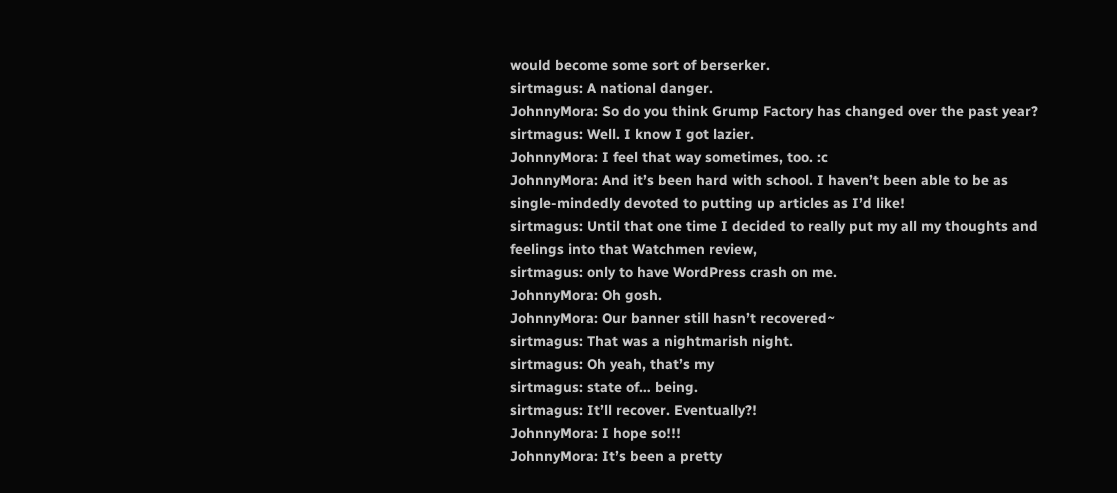would become some sort of berserker.
sirtmagus: A national danger.
JohnnyMora: So do you think Grump Factory has changed over the past year?
sirtmagus: Well. I know I got lazier.
JohnnyMora: I feel that way sometimes, too. :c
JohnnyMora: And it’s been hard with school. I haven’t been able to be as single-mindedly devoted to putting up articles as I’d like!
sirtmagus: Until that one time I decided to really put my all my thoughts and feelings into that Watchmen review,
sirtmagus: only to have WordPress crash on me.
JohnnyMora: Oh gosh.
JohnnyMora: Our banner still hasn’t recovered~
sirtmagus: That was a nightmarish night.
sirtmagus: Oh yeah, that’s my
sirtmagus: state of… being.
sirtmagus: It’ll recover. Eventually?!
JohnnyMora: I hope so!!!
JohnnyMora: It’s been a pretty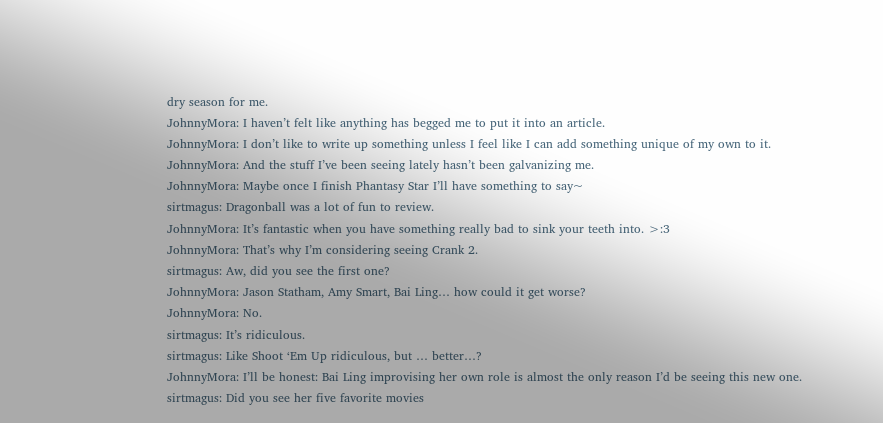dry season for me.
JohnnyMora: I haven’t felt like anything has begged me to put it into an article.
JohnnyMora: I don’t like to write up something unless I feel like I can add something unique of my own to it.
JohnnyMora: And the stuff I’ve been seeing lately hasn’t been galvanizing me.
JohnnyMora: Maybe once I finish Phantasy Star I’ll have something to say~
sirtmagus: Dragonball was a lot of fun to review.
JohnnyMora: It’s fantastic when you have something really bad to sink your teeth into. >:3
JohnnyMora: That’s why I’m considering seeing Crank 2.
sirtmagus: Aw, did you see the first one?
JohnnyMora: Jason Statham, Amy Smart, Bai Ling… how could it get worse?
JohnnyMora: No.
sirtmagus: It’s ridiculous.
sirtmagus: Like Shoot ‘Em Up ridiculous, but … better…?
JohnnyMora: I’ll be honest: Bai Ling improvising her own role is almost the only reason I’d be seeing this new one.
sirtmagus: Did you see her five favorite movies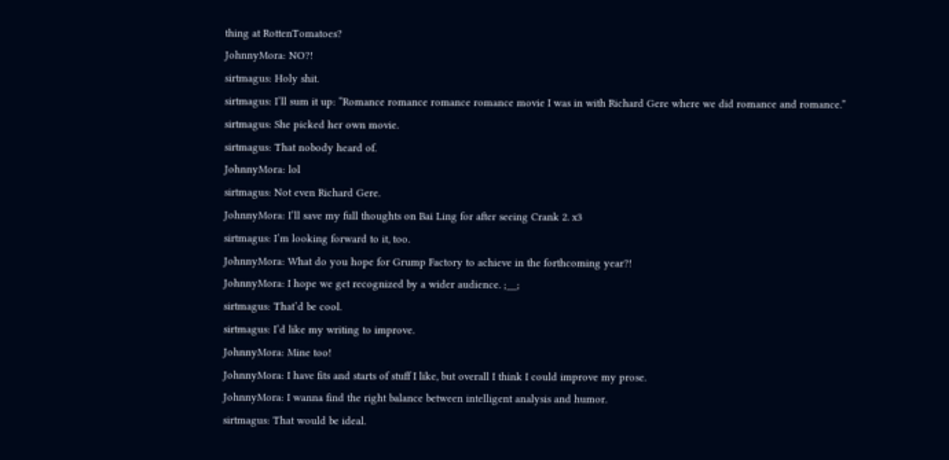thing at RottenTomatoes?
JohnnyMora: NO?!
sirtmagus: Holy shit.
sirtmagus: I’ll sum it up: “Romance romance romance romance movie I was in with Richard Gere where we did romance and romance.”
sirtmagus: She picked her own movie.
sirtmagus: That nobody heard of.
JohnnyMora: lol
sirtmagus: Not even Richard Gere.
JohnnyMora: I’ll save my full thoughts on Bai Ling for after seeing Crank 2. x3
sirtmagus: I’m looking forward to it, too.
JohnnyMora: What do you hope for Grump Factory to achieve in the forthcoming year?!
JohnnyMora: I hope we get recognized by a wider audience. ;__;
sirtmagus: That’d be cool.
sirtmagus: I’d like my writing to improve.
JohnnyMora: Mine too!
JohnnyMora: I have fits and starts of stuff I like, but overall I think I could improve my prose.
JohnnyMora: I wanna find the right balance between intelligent analysis and humor.
sirtmagus: That would be ideal.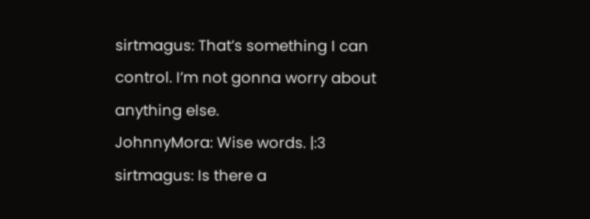sirtmagus: That’s something I can control. I’m not gonna worry about anything else.
JohnnyMora: Wise words. |:3
sirtmagus: Is there a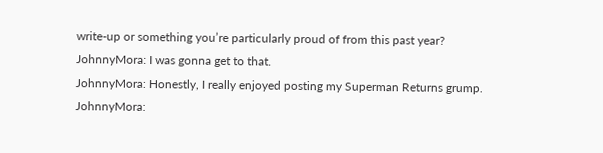write-up or something you’re particularly proud of from this past year?
JohnnyMora: I was gonna get to that.
JohnnyMora: Honestly, I really enjoyed posting my Superman Returns grump.
JohnnyMora: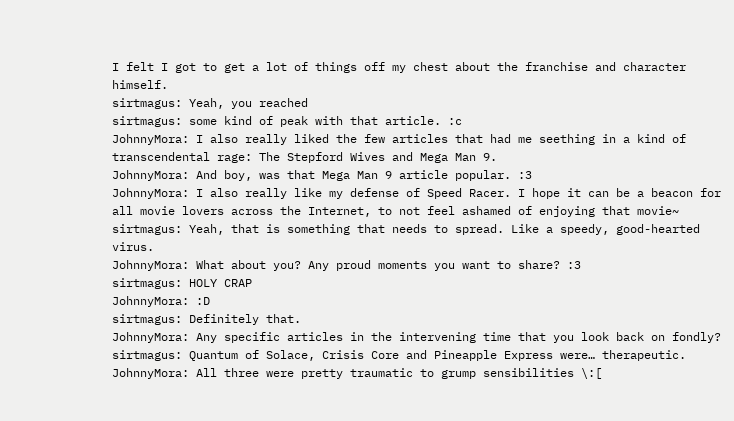I felt I got to get a lot of things off my chest about the franchise and character himself.
sirtmagus: Yeah, you reached
sirtmagus: some kind of peak with that article. :c
JohnnyMora: I also really liked the few articles that had me seething in a kind of transcendental rage: The Stepford Wives and Mega Man 9.
JohnnyMora: And boy, was that Mega Man 9 article popular. :3
JohnnyMora: I also really like my defense of Speed Racer. I hope it can be a beacon for all movie lovers across the Internet, to not feel ashamed of enjoying that movie~
sirtmagus: Yeah, that is something that needs to spread. Like a speedy, good-hearted virus.
JohnnyMora: What about you? Any proud moments you want to share? :3
sirtmagus: HOLY CRAP
JohnnyMora: :D
sirtmagus: Definitely that.
JohnnyMora: Any specific articles in the intervening time that you look back on fondly?
sirtmagus: Quantum of Solace, Crisis Core and Pineapple Express were… therapeutic.
JohnnyMora: All three were pretty traumatic to grump sensibilities \:[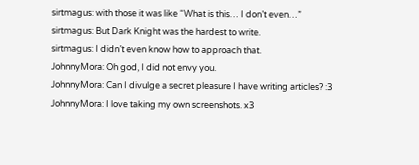sirtmagus: with those it was like “What is this… I don’t even…”
sirtmagus: But Dark Knight was the hardest to write.
sirtmagus: I didn’t even know how to approach that.
JohnnyMora: Oh god, I did not envy you.
JohnnyMora: Can I divulge a secret pleasure I have writing articles? :3
JohnnyMora: I love taking my own screenshots. x3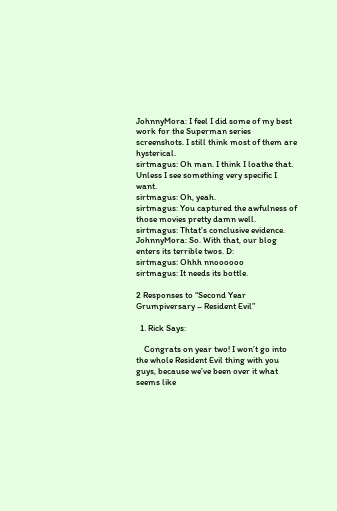JohnnyMora: I feel I did some of my best work for the Superman series screenshots. I still think most of them are hysterical.
sirtmagus: Oh man. I think I loathe that. Unless I see something very specific I want.
sirtmagus: Oh, yeah.
sirtmagus: You captured the awfulness of those movies pretty damn well.
sirtmagus: Thtat’s conclusive evidence.
JohnnyMora: So. With that, our blog enters its terrible twos. D:
sirtmagus: Ohhh nnoooooo
sirtmagus: It needs its bottle.

2 Responses to “Second Year Grumpiversary – Resident Evil”

  1. Rick Says:

    Congrats on year two! I won’t go into the whole Resident Evil thing with you guys, because we’ve been over it what seems like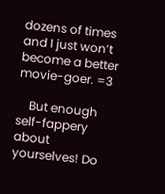dozens of times and I just won’t become a better movie-goer. =3

    But enough self-fappery about yourselves! Do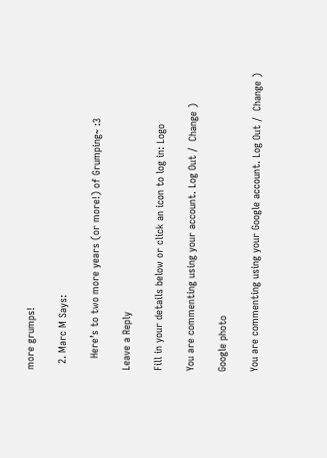more grumps!

  2. Marc M Says:

    Here’s to two more years (or more!) of Grumping~ :3

Leave a Reply

Fill in your details below or click an icon to log in: Logo

You are commenting using your account. Log Out /  Change )

Google photo

You are commenting using your Google account. Log Out /  Change )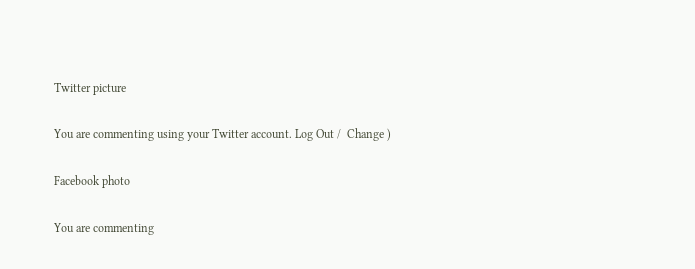Twitter picture

You are commenting using your Twitter account. Log Out /  Change )

Facebook photo

You are commenting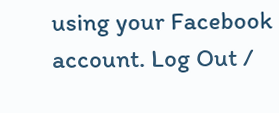using your Facebook account. Log Out /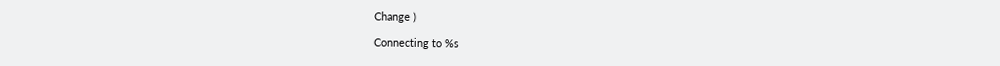Change )

Connecting to %s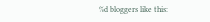%d bloggers like this: